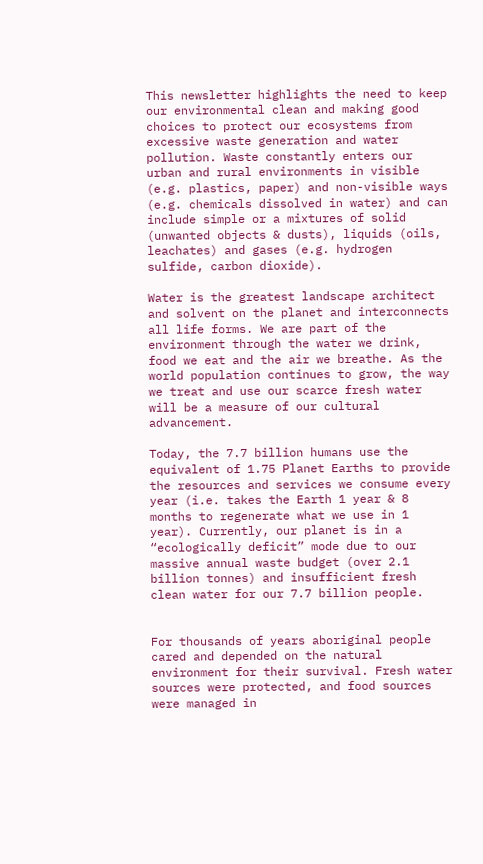This newsletter highlights the need to keep our environmental clean and making good choices to protect our ecosystems from excessive waste generation and water pollution. Waste constantly enters our urban and rural environments in visible (e.g. plastics, paper) and non-visible ways (e.g. chemicals dissolved in water) and can include simple or a mixtures of solid (unwanted objects & dusts), liquids (oils, leachates) and gases (e.g. hydrogen sulfide, carbon dioxide).

Water is the greatest landscape architect and solvent on the planet and interconnects all life forms. We are part of the environment through the water we drink, food we eat and the air we breathe. As the world population continues to grow, the way we treat and use our scarce fresh water will be a measure of our cultural advancement.

Today, the 7.7 billion humans use the equivalent of 1.75 Planet Earths to provide the resources and services we consume every year (i.e. takes the Earth 1 year & 8 months to regenerate what we use in 1 year). Currently, our planet is in a “ecologically deficit” mode due to our massive annual waste budget (over 2.1 billion tonnes) and insufficient fresh clean water for our 7.7 billion people.


For thousands of years aboriginal people cared and depended on the natural environment for their survival. Fresh water sources were protected, and food sources were managed in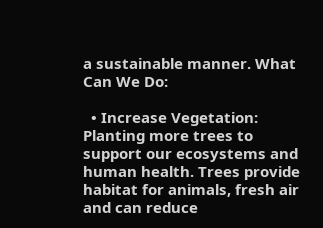a sustainable manner. What Can We Do:

  • Increase Vegetation: Planting more trees to support our ecosystems and human health. Trees provide habitat for animals, fresh air and can reduce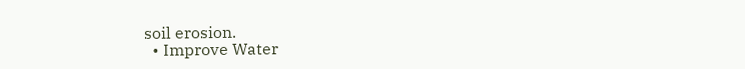soil erosion.
  • Improve Water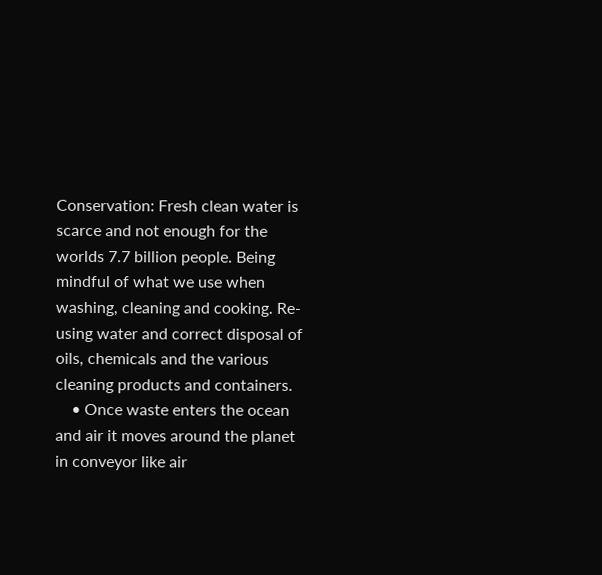Conservation: Fresh clean water is scarce and not enough for the worlds 7.7 billion people. Being mindful of what we use when washing, cleaning and cooking. Re-using water and correct disposal of oils, chemicals and the various cleaning products and containers.
    • Once waste enters the ocean and air it moves around the planet in conveyor like air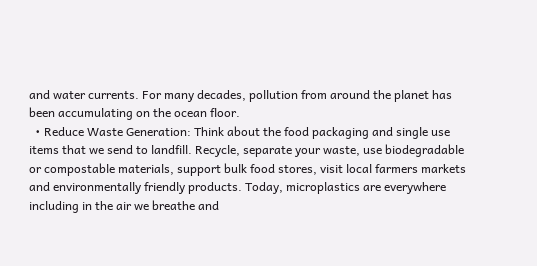and water currents. For many decades, pollution from around the planet has been accumulating on the ocean floor.
  • Reduce Waste Generation: Think about the food packaging and single use items that we send to landfill. Recycle, separate your waste, use biodegradable or compostable materials, support bulk food stores, visit local farmers markets and environmentally friendly products. Today, microplastics are everywhere including in the air we breathe and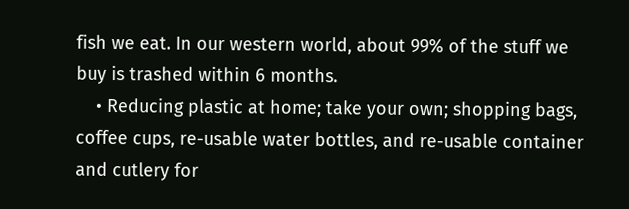fish we eat. In our western world, about 99% of the stuff we buy is trashed within 6 months.
    • Reducing plastic at home; take your own; shopping bags, coffee cups, re-usable water bottles, and re-usable container and cutlery for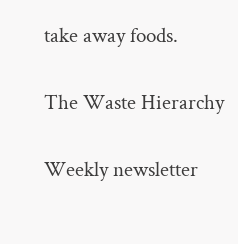take away foods.

The Waste Hierarchy

Weekly newsletter